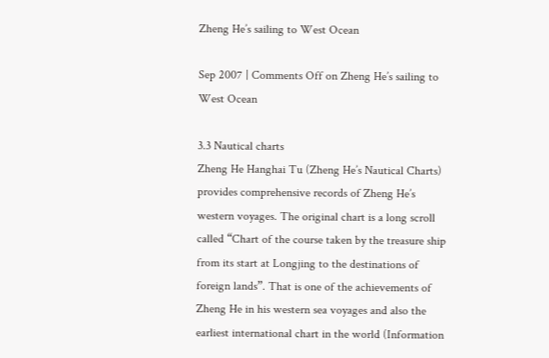Zheng He’s sailing to West Ocean

Sep 2007 | Comments Off on Zheng He’s sailing to West Ocean

3.3 Nautical charts
Zheng He Hanghai Tu (Zheng He’s Nautical Charts) provides comprehensive records of Zheng He’s western voyages. The original chart is a long scroll called “Chart of the course taken by the treasure ship from its start at Longjing to the destinations of foreign lands”. That is one of the achievements of Zheng He in his western sea voyages and also the earliest international chart in the world (Information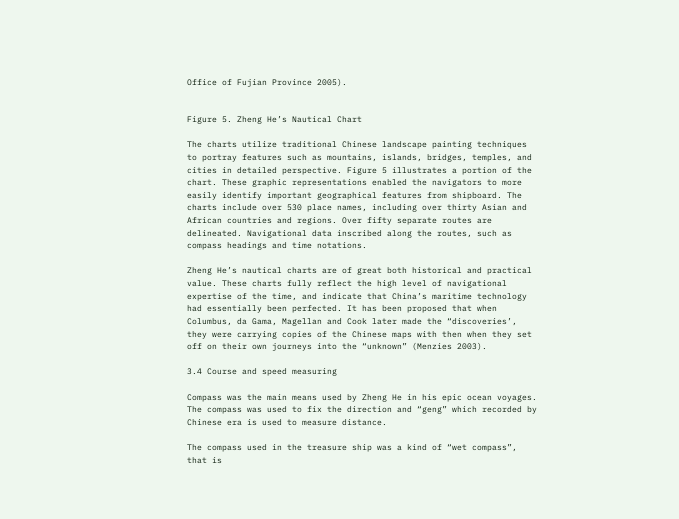Office of Fujian Province 2005).


Figure 5. Zheng He’s Nautical Chart

The charts utilize traditional Chinese landscape painting techniques to portray features such as mountains, islands, bridges, temples, and cities in detailed perspective. Figure 5 illustrates a portion of the chart. These graphic representations enabled the navigators to more easily identify important geographical features from shipboard. The charts include over 530 place names, including over thirty Asian and African countries and regions. Over fifty separate routes are delineated. Navigational data inscribed along the routes, such as compass headings and time notations.

Zheng He’s nautical charts are of great both historical and practical value. These charts fully reflect the high level of navigational expertise of the time, and indicate that China’s maritime technology had essentially been perfected. It has been proposed that when Columbus, da Gama, Magellan and Cook later made the “discoveries’, they were carrying copies of the Chinese maps with then when they set off on their own journeys into the “unknown” (Menzies 2003).

3.4 Course and speed measuring

Compass was the main means used by Zheng He in his epic ocean voyages. The compass was used to fix the direction and “geng” which recorded by Chinese era is used to measure distance.

The compass used in the treasure ship was a kind of “wet compass”, that is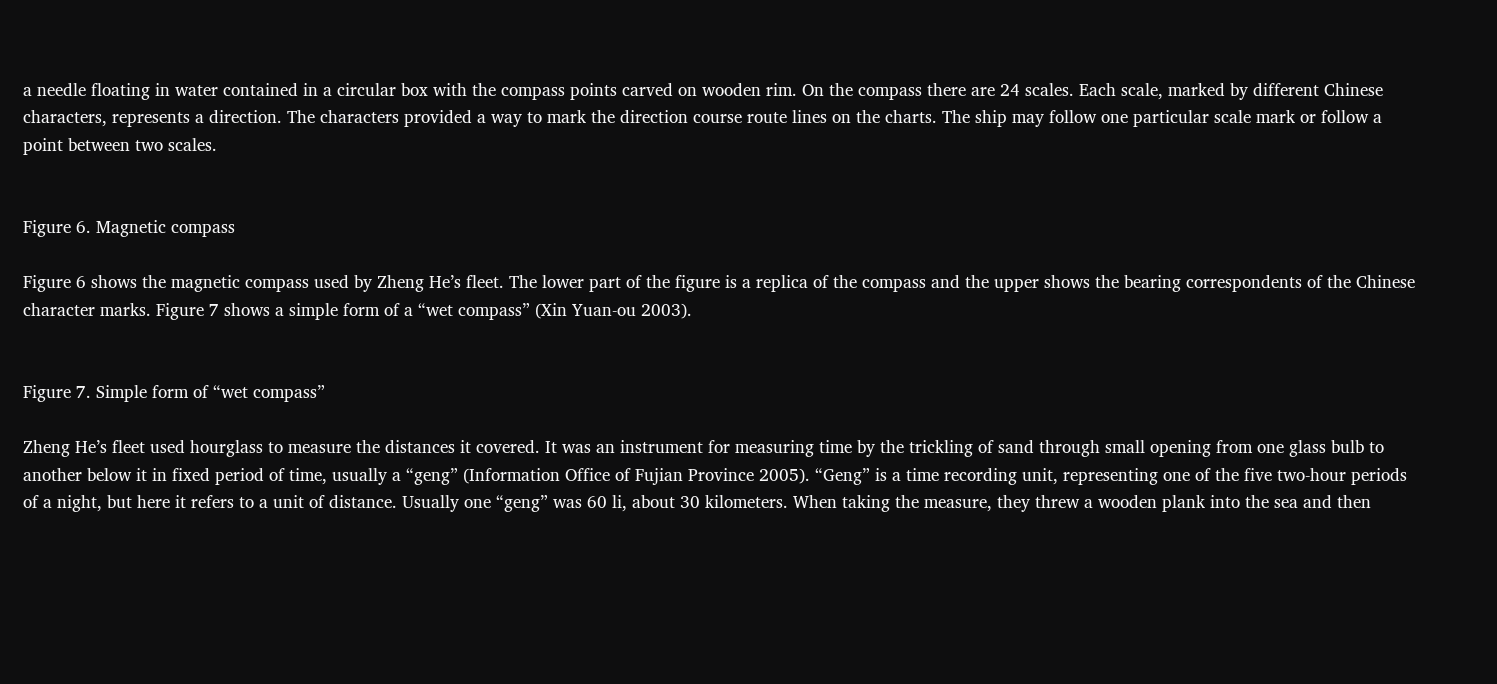a needle floating in water contained in a circular box with the compass points carved on wooden rim. On the compass there are 24 scales. Each scale, marked by different Chinese characters, represents a direction. The characters provided a way to mark the direction course route lines on the charts. The ship may follow one particular scale mark or follow a point between two scales.


Figure 6. Magnetic compass

Figure 6 shows the magnetic compass used by Zheng He’s fleet. The lower part of the figure is a replica of the compass and the upper shows the bearing correspondents of the Chinese character marks. Figure 7 shows a simple form of a “wet compass” (Xin Yuan-ou 2003).


Figure 7. Simple form of “wet compass”

Zheng He’s fleet used hourglass to measure the distances it covered. It was an instrument for measuring time by the trickling of sand through small opening from one glass bulb to another below it in fixed period of time, usually a “geng” (Information Office of Fujian Province 2005). “Geng” is a time recording unit, representing one of the five two-hour periods of a night, but here it refers to a unit of distance. Usually one “geng” was 60 li, about 30 kilometers. When taking the measure, they threw a wooden plank into the sea and then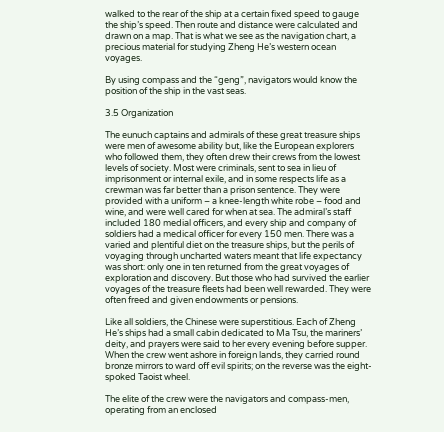walked to the rear of the ship at a certain fixed speed to gauge the ship’s speed. Then route and distance were calculated and drawn on a map. That is what we see as the navigation chart, a precious material for studying Zheng He’s western ocean voyages.

By using compass and the “geng”, navigators would know the position of the ship in the vast seas.

3.5 Organization

The eunuch captains and admirals of these great treasure ships were men of awesome ability but, like the European explorers who followed them, they often drew their crews from the lowest levels of society. Most were criminals, sent to sea in lieu of imprisonment or internal exile, and in some respects life as a crewman was far better than a prison sentence. They were provided with a uniform – a knee-length white robe – food and wine, and were well cared for when at sea. The admiral’s staff included 180 medial officers, and every ship and company of soldiers had a medical officer for every 150 men. There was a varied and plentiful diet on the treasure ships, but the perils of voyaging through uncharted waters meant that life expectancy was short: only one in ten returned from the great voyages of exploration and discovery. But those who had survived the earlier voyages of the treasure fleets had been well rewarded. They were often freed and given endowments or pensions.

Like all soldiers, the Chinese were superstitious. Each of Zheng He’s ships had a small cabin dedicated to Ma Tsu, the mariners’ deity, and prayers were said to her every evening before supper. When the crew went ashore in foreign lands, they carried round bronze mirrors to ward off evil spirits; on the reverse was the eight-spoked Taoist wheel.

The elite of the crew were the navigators and compass-men, operating from an enclosed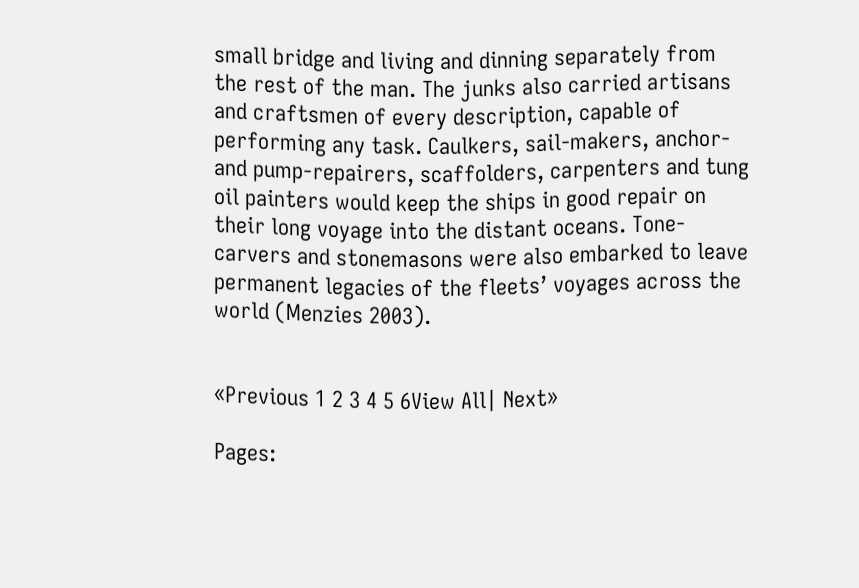small bridge and living and dinning separately from the rest of the man. The junks also carried artisans and craftsmen of every description, capable of performing any task. Caulkers, sail-makers, anchor- and pump-repairers, scaffolders, carpenters and tung oil painters would keep the ships in good repair on their long voyage into the distant oceans. Tone-carvers and stonemasons were also embarked to leave permanent legacies of the fleets’ voyages across the world (Menzies 2003).


«Previous 1 2 3 4 5 6View All| Next»

Pages: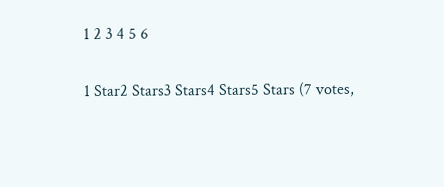1 2 3 4 5 6

1 Star2 Stars3 Stars4 Stars5 Stars (7 votes,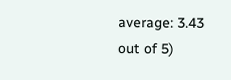average: 3.43 out of 5)